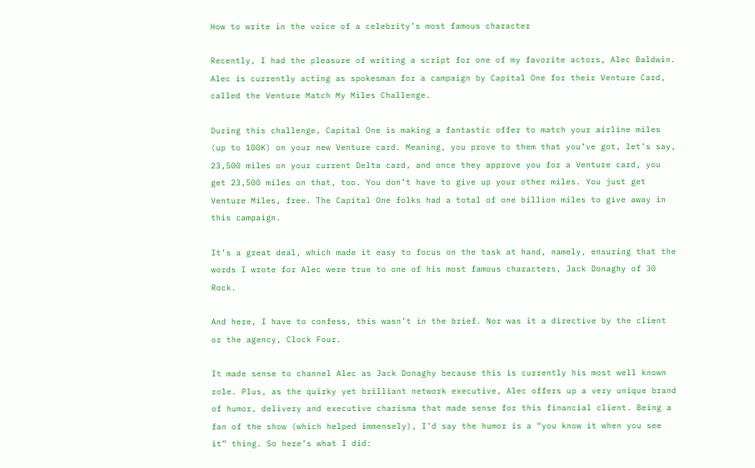How to write in the voice of a celebrity’s most famous character

Recently, I had the pleasure of writing a script for one of my favorite actors, Alec Baldwin. Alec is currently acting as spokesman for a campaign by Capital One for their Venture Card, called the Venture Match My Miles Challenge.

During this challenge, Capital One is making a fantastic offer to match your airline miles (up to 100K) on your new Venture card. Meaning, you prove to them that you’ve got, let’s say, 23,500 miles on your current Delta card, and once they approve you for a Venture card, you get 23,500 miles on that, too. You don’t have to give up your other miles. You just get Venture Miles, free. The Capital One folks had a total of one billion miles to give away in this campaign.

It’s a great deal, which made it easy to focus on the task at hand, namely, ensuring that the words I wrote for Alec were true to one of his most famous characters, Jack Donaghy of 30 Rock.

And here, I have to confess, this wasn’t in the brief. Nor was it a directive by the client or the agency, Clock Four.

It made sense to channel Alec as Jack Donaghy because this is currently his most well known role. Plus, as the quirky yet brilliant network executive, Alec offers up a very unique brand of humor, delivery and executive charisma that made sense for this financial client. Being a fan of the show (which helped immensely), I’d say the humor is a “you know it when you see it” thing. So here’s what I did: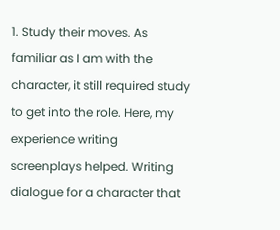1. Study their moves. As familiar as I am with the character, it still required study to get into the role. Here, my experience writing screenplays helped. Writing dialogue for a character that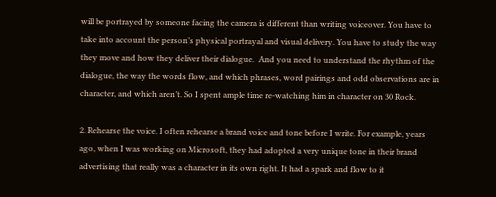will be portrayed by someone facing the camera is different than writing voiceover. You have to take into account the person’s physical portrayal and visual delivery. You have to study the way they move and how they deliver their dialogue.  And you need to understand the rhythm of the dialogue, the way the words flow, and which phrases, word pairings and odd observations are in character, and which aren’t. So I spent ample time re-watching him in character on 30 Rock.

2. Rehearse the voice. I often rehearse a brand voice and tone before I write. For example, years ago, when I was working on Microsoft, they had adopted a very unique tone in their brand advertising that really was a character in its own right. It had a spark and flow to it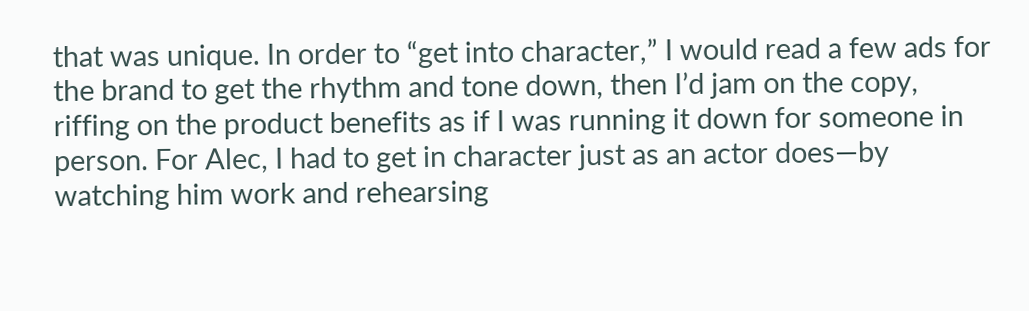that was unique. In order to “get into character,” I would read a few ads for the brand to get the rhythm and tone down, then I’d jam on the copy, riffing on the product benefits as if I was running it down for someone in person. For Alec, I had to get in character just as an actor does—by watching him work and rehearsing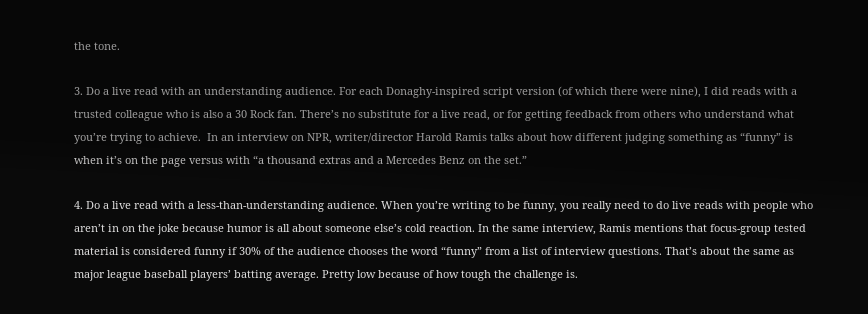the tone.

3. Do a live read with an understanding audience. For each Donaghy-inspired script version (of which there were nine), I did reads with a trusted colleague who is also a 30 Rock fan. There’s no substitute for a live read, or for getting feedback from others who understand what you’re trying to achieve.  In an interview on NPR, writer/director Harold Ramis talks about how different judging something as “funny” is when it’s on the page versus with “a thousand extras and a Mercedes Benz on the set.”

4. Do a live read with a less-than-understanding audience. When you’re writing to be funny, you really need to do live reads with people who aren’t in on the joke because humor is all about someone else’s cold reaction. In the same interview, Ramis mentions that focus-group tested material is considered funny if 30% of the audience chooses the word “funny” from a list of interview questions. That’s about the same as major league baseball players’ batting average. Pretty low because of how tough the challenge is.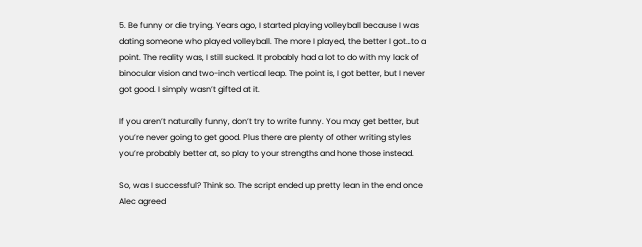5. Be funny or die trying. Years ago, I started playing volleyball because I was dating someone who played volleyball. The more I played, the better I got…to a point. The reality was, I still sucked. It probably had a lot to do with my lack of binocular vision and two-inch vertical leap. The point is, I got better, but I never got good. I simply wasn’t gifted at it.

If you aren’t naturally funny, don’t try to write funny. You may get better, but you’re never going to get good. Plus there are plenty of other writing styles you’re probably better at, so play to your strengths and hone those instead.

So, was I successful? Think so. The script ended up pretty lean in the end once Alec agreed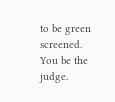to be green screened. You be the judge.